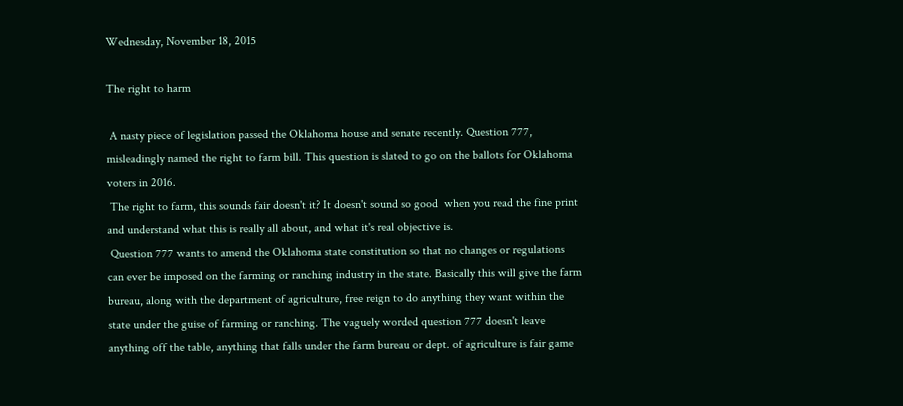Wednesday, November 18, 2015

The right to harm

 A nasty piece of legislation passed the Oklahoma house and senate recently. Question 777, misleadingly named the right to farm bill. This question is slated to go on the ballots for Oklahoma voters in 2016.
 The right to farm, this sounds fair doesn't it? It doesn't sound so good  when you read the fine print and understand what this is really all about, and what it's real objective is.
 Question 777 wants to amend the Oklahoma state constitution so that no changes or regulations can ever be imposed on the farming or ranching industry in the state. Basically this will give the farm bureau, along with the department of agriculture, free reign to do anything they want within the state under the guise of farming or ranching. The vaguely worded question 777 doesn't leave anything off the table, anything that falls under the farm bureau or dept. of agriculture is fair game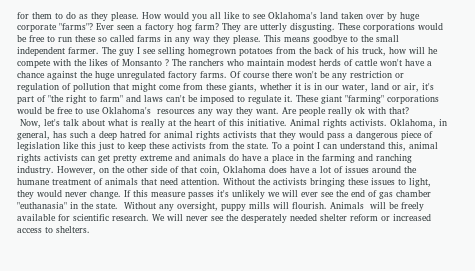for them to do as they please. How would you all like to see Oklahoma's land taken over by huge corporate "farms"? Ever seen a factory hog farm? They are utterly disgusting. These corporations would be free to run these so called farms in any way they please. This means goodbye to the small independent farmer. The guy I see selling homegrown potatoes from the back of his truck, how will he compete with the likes of Monsanto ? The ranchers who maintain modest herds of cattle won't have a chance against the huge unregulated factory farms. Of course there won't be any restriction or regulation of pollution that might come from these giants, whether it is in our water, land or air, it's part of "the right to farm" and laws can't be imposed to regulate it. These giant "farming" corporations would be free to use Oklahoma's  resources any way they want. Are people really ok with that?
 Now, let's talk about what is really at the heart of this initiative. Animal rights activists. Oklahoma, in general, has such a deep hatred for animal rights activists that they would pass a dangerous piece of legislation like this just to keep these activists from the state. To a point I can understand this, animal rights activists can get pretty extreme and animals do have a place in the farming and ranching industry. However, on the other side of that coin, Oklahoma does have a lot of issues around the humane treatment of animals that need attention. Without the activists bringing these issues to light, they would never change. If this measure passes it's unlikely we will ever see the end of gas chamber "euthanasia" in the state.  Without any oversight, puppy mills will flourish. Animals  will be freely available for scientific research. We will never see the desperately needed shelter reform or increased access to shelters.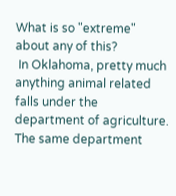What is so "extreme" about any of this?
 In Oklahoma, pretty much anything animal related falls under the department of agriculture. The same department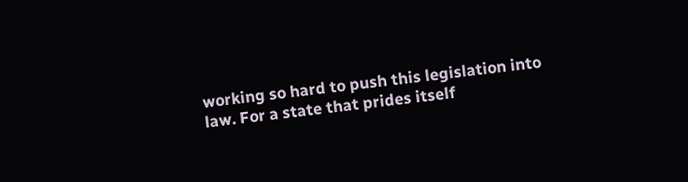working so hard to push this legislation into law. For a state that prides itself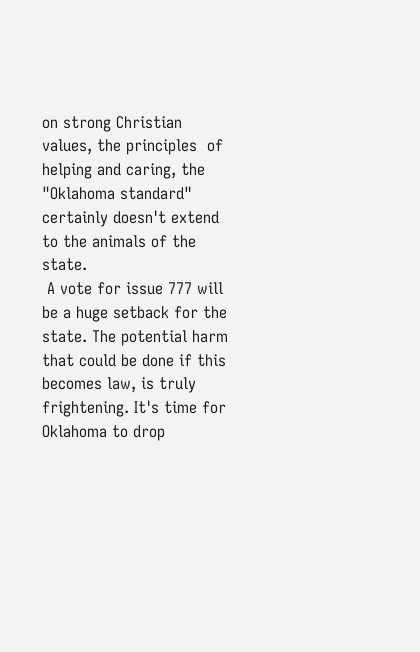on strong Christian values, the principles  of helping and caring, the "Oklahoma standard" certainly doesn't extend to the animals of the state.
 A vote for issue 777 will be a huge setback for the state. The potential harm that could be done if this becomes law, is truly frightening. It's time for Oklahoma to drop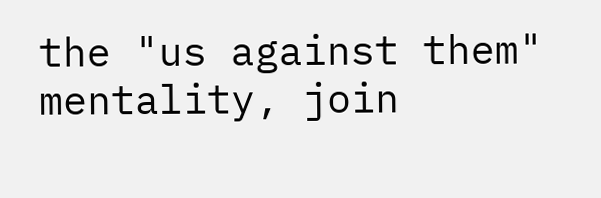the "us against them" mentality, join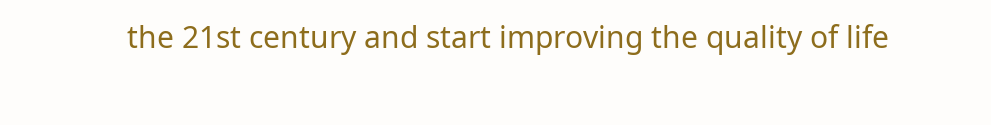the 21st century and start improving the quality of life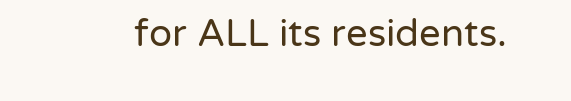for ALL its residents.